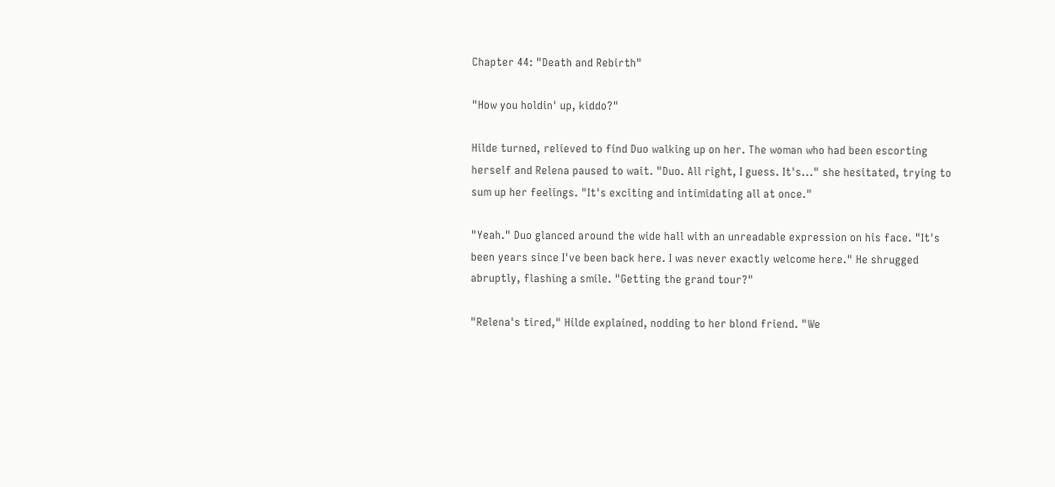Chapter 44: "Death and Rebirth"

"How you holdin' up, kiddo?"

Hilde turned, relieved to find Duo walking up on her. The woman who had been escorting herself and Relena paused to wait. "Duo. All right, I guess. It's..." she hesitated, trying to sum up her feelings. "It's exciting and intimidating all at once."

"Yeah." Duo glanced around the wide hall with an unreadable expression on his face. "It's been years since I've been back here. I was never exactly welcome here." He shrugged abruptly, flashing a smile. "Getting the grand tour?"

"Relena's tired," Hilde explained, nodding to her blond friend. "We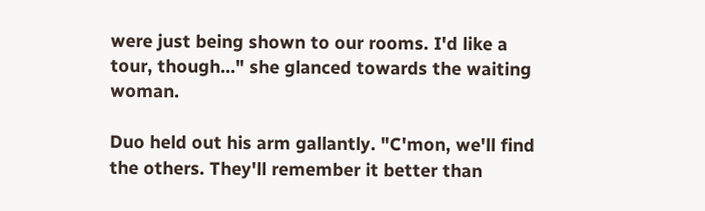were just being shown to our rooms. I'd like a tour, though..." she glanced towards the waiting woman.

Duo held out his arm gallantly. "C'mon, we'll find the others. They'll remember it better than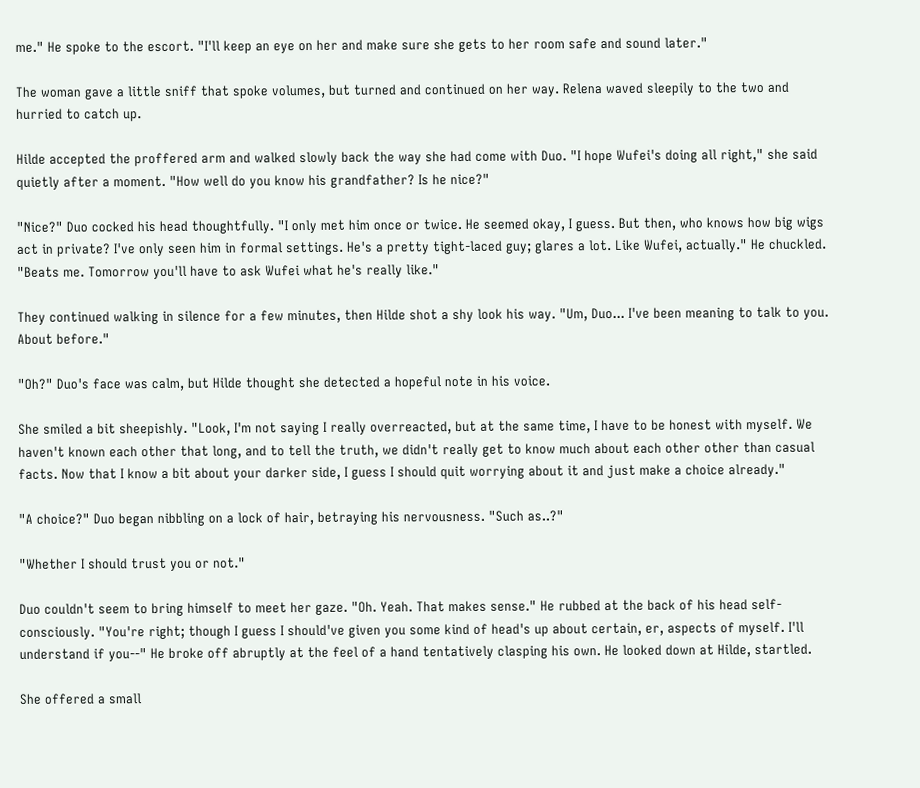me." He spoke to the escort. "I'll keep an eye on her and make sure she gets to her room safe and sound later."

The woman gave a little sniff that spoke volumes, but turned and continued on her way. Relena waved sleepily to the two and hurried to catch up.

Hilde accepted the proffered arm and walked slowly back the way she had come with Duo. "I hope Wufei's doing all right," she said quietly after a moment. "How well do you know his grandfather? Is he nice?"

"Nice?" Duo cocked his head thoughtfully. "I only met him once or twice. He seemed okay, I guess. But then, who knows how big wigs act in private? I've only seen him in formal settings. He's a pretty tight-laced guy; glares a lot. Like Wufei, actually." He chuckled. "Beats me. Tomorrow you'll have to ask Wufei what he's really like."

They continued walking in silence for a few minutes, then Hilde shot a shy look his way. "Um, Duo... I've been meaning to talk to you. About before."

"Oh?" Duo's face was calm, but Hilde thought she detected a hopeful note in his voice.

She smiled a bit sheepishly. "Look, I'm not saying I really overreacted, but at the same time, I have to be honest with myself. We haven't known each other that long, and to tell the truth, we didn't really get to know much about each other other than casual facts. Now that I know a bit about your darker side, I guess I should quit worrying about it and just make a choice already."

"A choice?" Duo began nibbling on a lock of hair, betraying his nervousness. "Such as..?"

"Whether I should trust you or not."

Duo couldn't seem to bring himself to meet her gaze. "Oh. Yeah. That makes sense." He rubbed at the back of his head self-consciously. "You're right; though I guess I should've given you some kind of head's up about certain, er, aspects of myself. I'll understand if you--" He broke off abruptly at the feel of a hand tentatively clasping his own. He looked down at Hilde, startled.

She offered a small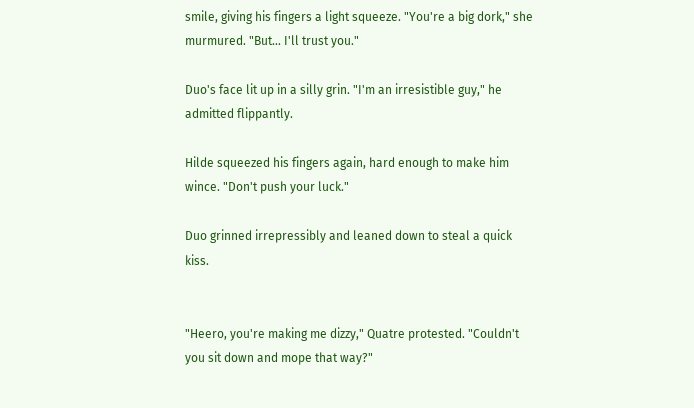smile, giving his fingers a light squeeze. "You're a big dork," she murmured. "But... I'll trust you."

Duo's face lit up in a silly grin. "I'm an irresistible guy," he admitted flippantly.

Hilde squeezed his fingers again, hard enough to make him wince. "Don't push your luck."

Duo grinned irrepressibly and leaned down to steal a quick kiss.


"Heero, you're making me dizzy," Quatre protested. "Couldn't you sit down and mope that way?"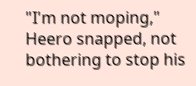"I'm not moping," Heero snapped, not bothering to stop his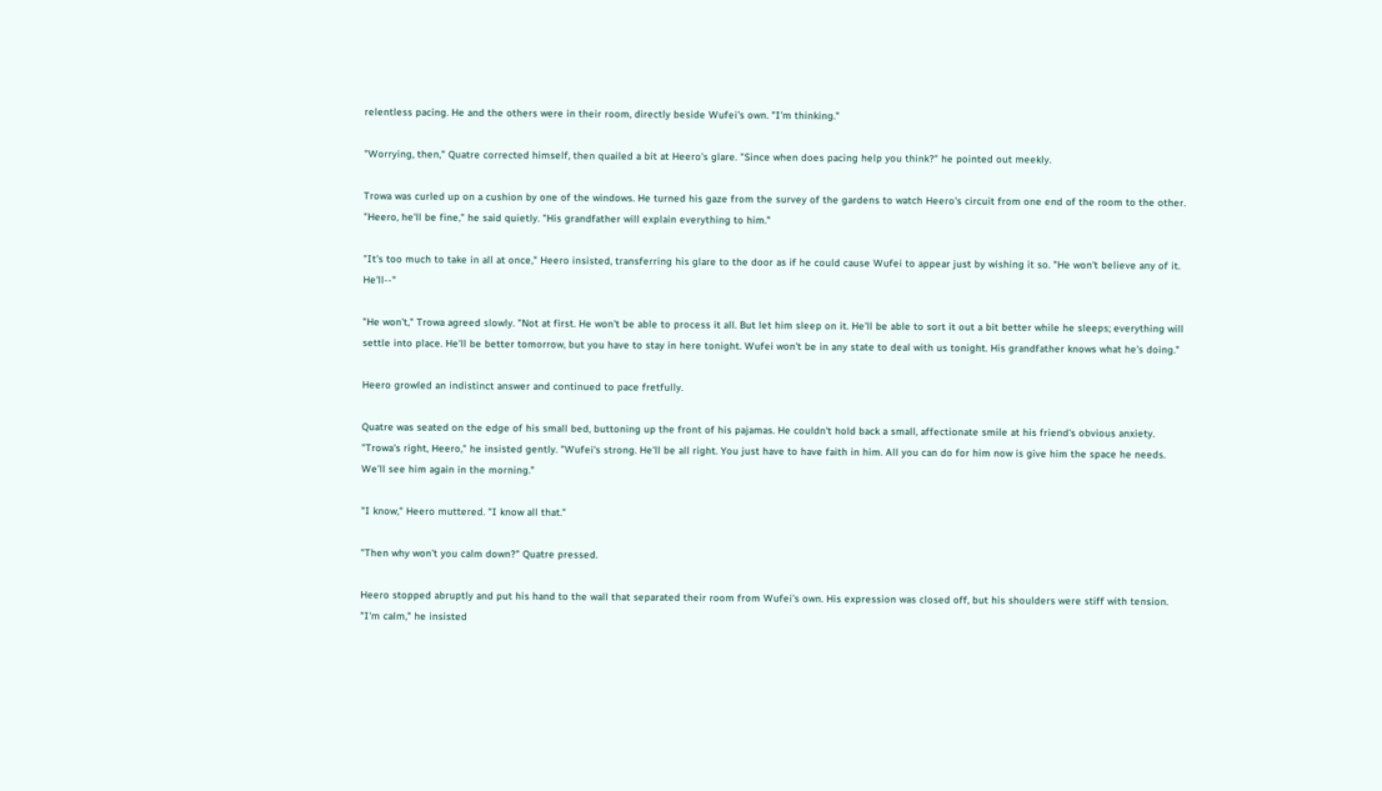relentless pacing. He and the others were in their room, directly beside Wufei's own. "I'm thinking."

"Worrying, then," Quatre corrected himself, then quailed a bit at Heero's glare. "Since when does pacing help you think?" he pointed out meekly.

Trowa was curled up on a cushion by one of the windows. He turned his gaze from the survey of the gardens to watch Heero's circuit from one end of the room to the other. "Heero, he'll be fine," he said quietly. "His grandfather will explain everything to him."

"It's too much to take in all at once," Heero insisted, transferring his glare to the door as if he could cause Wufei to appear just by wishing it so. "He won't believe any of it. He'll--"

"He won't," Trowa agreed slowly. "Not at first. He won't be able to process it all. But let him sleep on it. He'll be able to sort it out a bit better while he sleeps; everything will settle into place. He'll be better tomorrow, but you have to stay in here tonight. Wufei won't be in any state to deal with us tonight. His grandfather knows what he's doing."

Heero growled an indistinct answer and continued to pace fretfully.

Quatre was seated on the edge of his small bed, buttoning up the front of his pajamas. He couldn't hold back a small, affectionate smile at his friend's obvious anxiety. "Trowa's right, Heero," he insisted gently. "Wufei's strong. He'll be all right. You just have to have faith in him. All you can do for him now is give him the space he needs. We'll see him again in the morning."

"I know," Heero muttered. "I know all that."

"Then why won't you calm down?" Quatre pressed.

Heero stopped abruptly and put his hand to the wall that separated their room from Wufei's own. His expression was closed off, but his shoulders were stiff with tension. "I'm calm," he insisted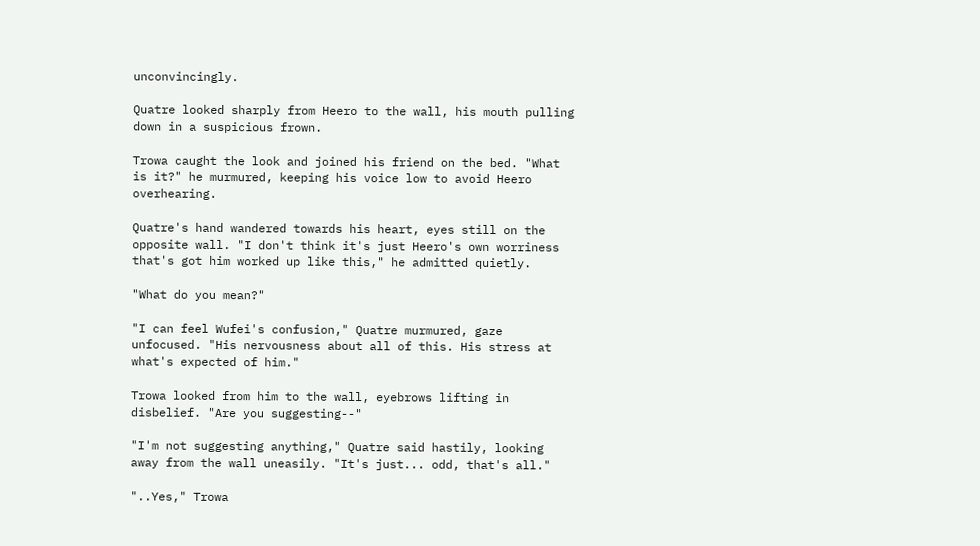unconvincingly.

Quatre looked sharply from Heero to the wall, his mouth pulling down in a suspicious frown.

Trowa caught the look and joined his friend on the bed. "What is it?" he murmured, keeping his voice low to avoid Heero overhearing.

Quatre's hand wandered towards his heart, eyes still on the opposite wall. "I don't think it's just Heero's own worriness that's got him worked up like this," he admitted quietly.

"What do you mean?"

"I can feel Wufei's confusion," Quatre murmured, gaze unfocused. "His nervousness about all of this. His stress at what's expected of him."

Trowa looked from him to the wall, eyebrows lifting in disbelief. "Are you suggesting--"

"I'm not suggesting anything," Quatre said hastily, looking away from the wall uneasily. "It's just... odd, that's all."

"..Yes," Trowa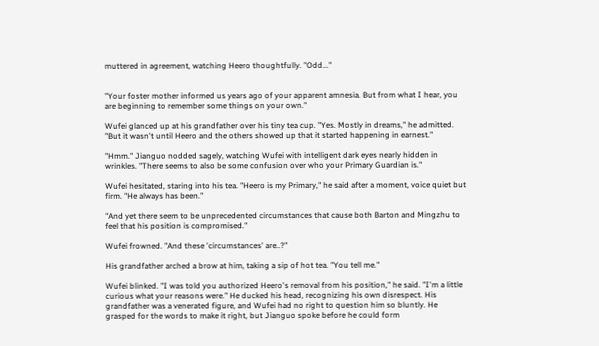muttered in agreement, watching Heero thoughtfully. "Odd..."


"Your foster mother informed us years ago of your apparent amnesia. But from what I hear, you are beginning to remember some things on your own."

Wufei glanced up at his grandfather over his tiny tea cup. "Yes. Mostly in dreams," he admitted. "But it wasn't until Heero and the others showed up that it started happening in earnest."

"Hmm." Jianguo nodded sagely, watching Wufei with intelligent dark eyes nearly hidden in wrinkles. "There seems to also be some confusion over who your Primary Guardian is."

Wufei hesitated, staring into his tea. "Heero is my Primary," he said after a moment, voice quiet but firm. "He always has been."

"And yet there seem to be unprecedented circumstances that cause both Barton and Mingzhu to feel that his position is compromised."

Wufei frowned. "And these 'circumstances' are..?"

His grandfather arched a brow at him, taking a sip of hot tea. "You tell me."

Wufei blinked. "I was told you authorized Heero's removal from his position," he said. "I'm a little curious what your reasons were." He ducked his head, recognizing his own disrespect. His grandfather was a venerated figure, and Wufei had no right to question him so bluntly. He grasped for the words to make it right, but Jianguo spoke before he could form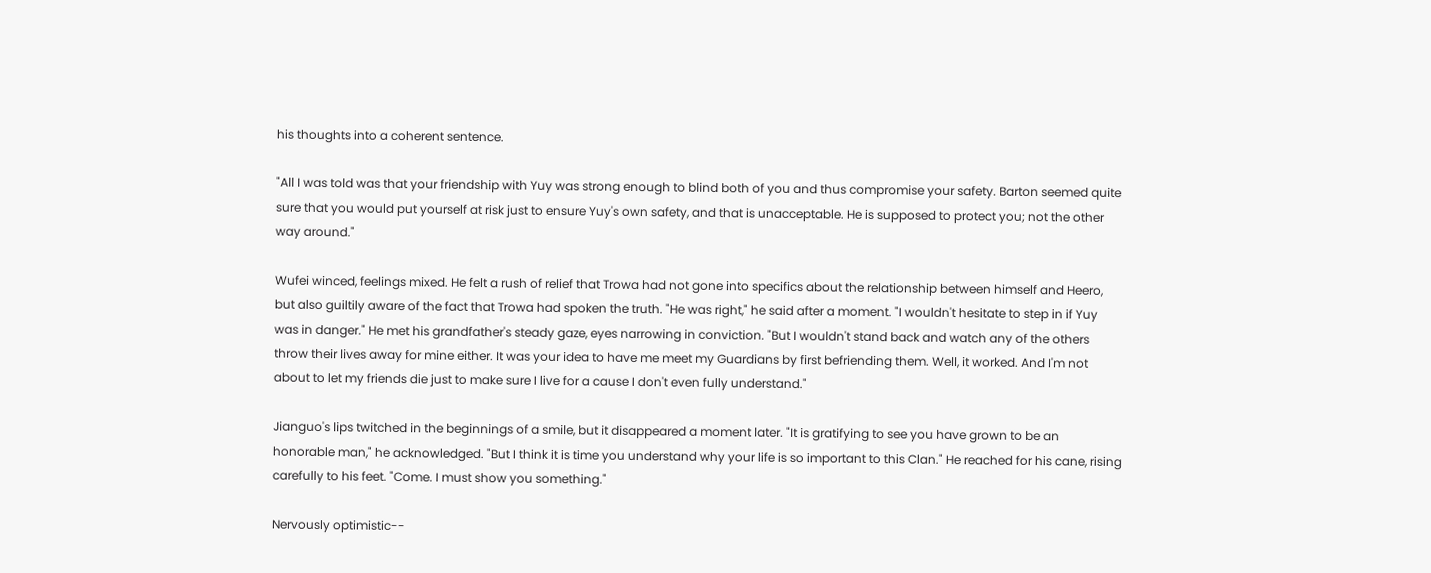his thoughts into a coherent sentence.

"All I was told was that your friendship with Yuy was strong enough to blind both of you and thus compromise your safety. Barton seemed quite sure that you would put yourself at risk just to ensure Yuy's own safety, and that is unacceptable. He is supposed to protect you; not the other way around."

Wufei winced, feelings mixed. He felt a rush of relief that Trowa had not gone into specifics about the relationship between himself and Heero, but also guiltily aware of the fact that Trowa had spoken the truth. "He was right," he said after a moment. "I wouldn't hesitate to step in if Yuy was in danger." He met his grandfather's steady gaze, eyes narrowing in conviction. "But I wouldn't stand back and watch any of the others throw their lives away for mine either. It was your idea to have me meet my Guardians by first befriending them. Well, it worked. And I'm not about to let my friends die just to make sure I live for a cause I don't even fully understand."

Jianguo's lips twitched in the beginnings of a smile, but it disappeared a moment later. "It is gratifying to see you have grown to be an honorable man," he acknowledged. "But I think it is time you understand why your life is so important to this Clan." He reached for his cane, rising carefully to his feet. "Come. I must show you something."

Nervously optimistic--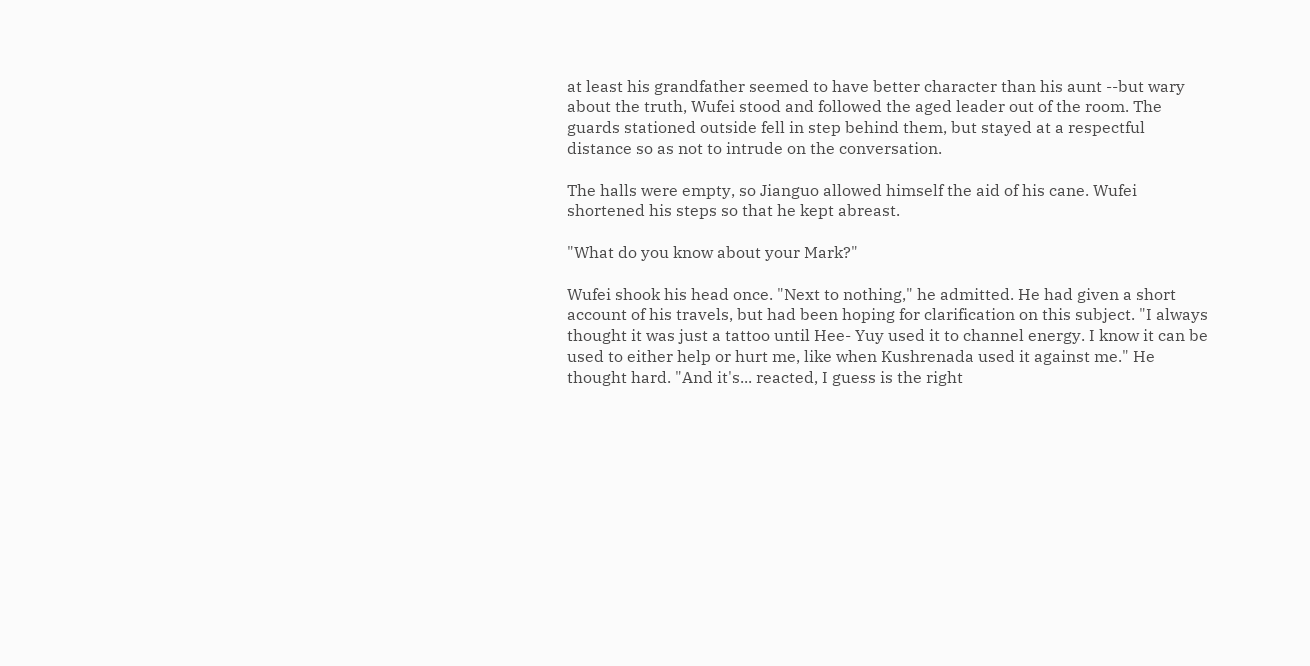at least his grandfather seemed to have better character than his aunt --but wary about the truth, Wufei stood and followed the aged leader out of the room. The guards stationed outside fell in step behind them, but stayed at a respectful distance so as not to intrude on the conversation.

The halls were empty, so Jianguo allowed himself the aid of his cane. Wufei shortened his steps so that he kept abreast.

"What do you know about your Mark?"

Wufei shook his head once. "Next to nothing," he admitted. He had given a short account of his travels, but had been hoping for clarification on this subject. "I always thought it was just a tattoo until Hee- Yuy used it to channel energy. I know it can be used to either help or hurt me, like when Kushrenada used it against me." He thought hard. "And it's... reacted, I guess is the right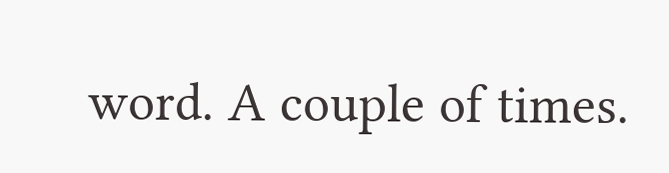word. A couple of times.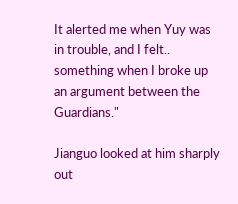It alerted me when Yuy was in trouble, and I felt.. something when I broke up an argument between the Guardians."

Jianguo looked at him sharply out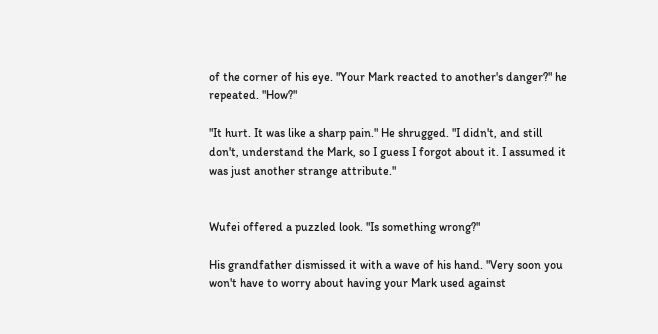of the corner of his eye. "Your Mark reacted to another's danger?" he repeated. "How?"

"It hurt. It was like a sharp pain." He shrugged. "I didn't, and still don't, understand the Mark, so I guess I forgot about it. I assumed it was just another strange attribute."


Wufei offered a puzzled look. "Is something wrong?"

His grandfather dismissed it with a wave of his hand. "Very soon you won't have to worry about having your Mark used against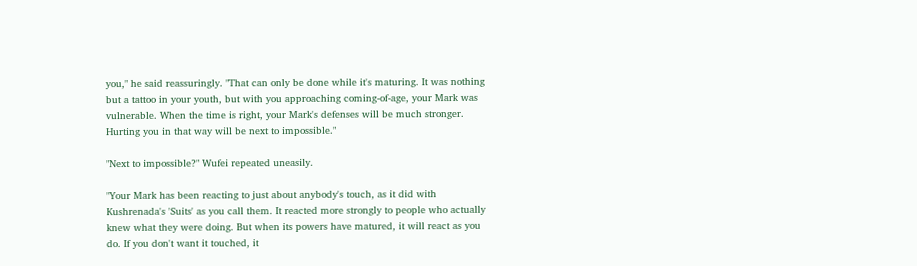you," he said reassuringly. "That can only be done while it's maturing. It was nothing but a tattoo in your youth, but with you approaching coming-of-age, your Mark was vulnerable. When the time is right, your Mark's defenses will be much stronger. Hurting you in that way will be next to impossible."

"Next to impossible?" Wufei repeated uneasily.

"Your Mark has been reacting to just about anybody's touch, as it did with Kushrenada's 'Suits' as you call them. It reacted more strongly to people who actually knew what they were doing. But when its powers have matured, it will react as you do. If you don't want it touched, it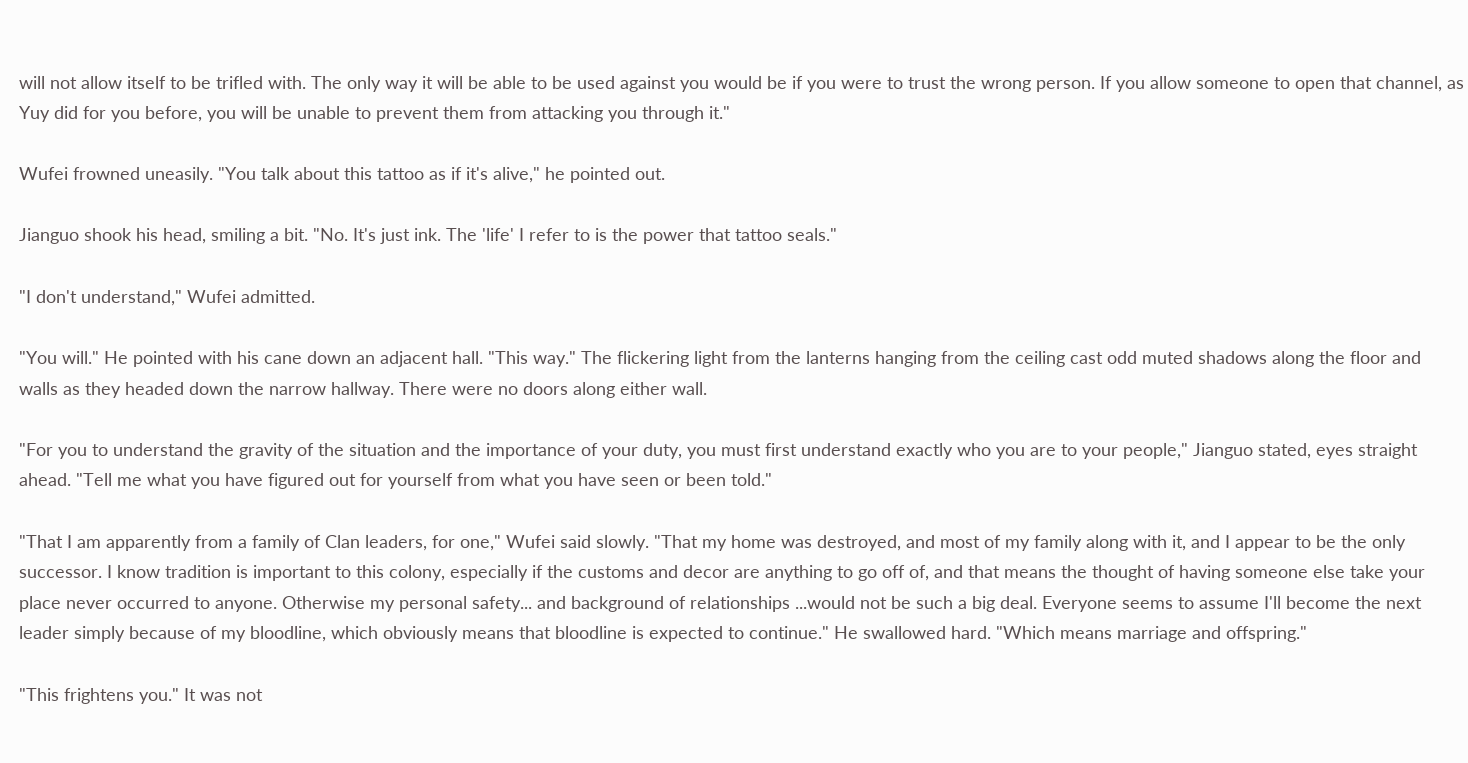will not allow itself to be trifled with. The only way it will be able to be used against you would be if you were to trust the wrong person. If you allow someone to open that channel, as Yuy did for you before, you will be unable to prevent them from attacking you through it."

Wufei frowned uneasily. "You talk about this tattoo as if it's alive," he pointed out.

Jianguo shook his head, smiling a bit. "No. It's just ink. The 'life' I refer to is the power that tattoo seals."

"I don't understand," Wufei admitted.

"You will." He pointed with his cane down an adjacent hall. "This way." The flickering light from the lanterns hanging from the ceiling cast odd muted shadows along the floor and walls as they headed down the narrow hallway. There were no doors along either wall.

"For you to understand the gravity of the situation and the importance of your duty, you must first understand exactly who you are to your people," Jianguo stated, eyes straight ahead. "Tell me what you have figured out for yourself from what you have seen or been told."

"That I am apparently from a family of Clan leaders, for one," Wufei said slowly. "That my home was destroyed, and most of my family along with it, and I appear to be the only successor. I know tradition is important to this colony, especially if the customs and decor are anything to go off of, and that means the thought of having someone else take your place never occurred to anyone. Otherwise my personal safety... and background of relationships ...would not be such a big deal. Everyone seems to assume I'll become the next leader simply because of my bloodline, which obviously means that bloodline is expected to continue." He swallowed hard. "Which means marriage and offspring."

"This frightens you." It was not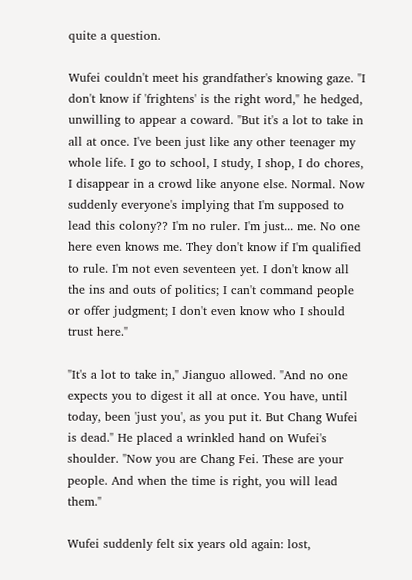quite a question.

Wufei couldn't meet his grandfather's knowing gaze. "I don't know if 'frightens' is the right word," he hedged, unwilling to appear a coward. "But it's a lot to take in all at once. I've been just like any other teenager my whole life. I go to school, I study, I shop, I do chores, I disappear in a crowd like anyone else. Normal. Now suddenly everyone's implying that I'm supposed to lead this colony?? I'm no ruler. I'm just... me. No one here even knows me. They don't know if I'm qualified to rule. I'm not even seventeen yet. I don't know all the ins and outs of politics; I can't command people or offer judgment; I don't even know who I should trust here."

"It's a lot to take in," Jianguo allowed. "And no one expects you to digest it all at once. You have, until today, been 'just you', as you put it. But Chang Wufei is dead." He placed a wrinkled hand on Wufei's shoulder. "Now you are Chang Fei. These are your people. And when the time is right, you will lead them."

Wufei suddenly felt six years old again: lost,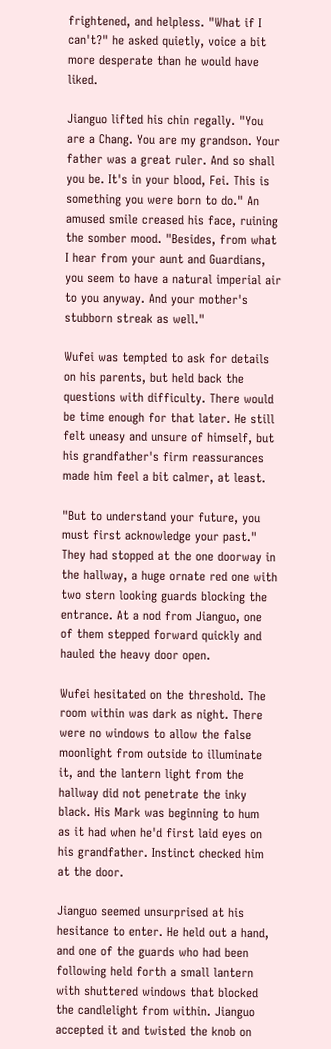frightened, and helpless. "What if I can't?" he asked quietly, voice a bit more desperate than he would have liked.

Jianguo lifted his chin regally. "You are a Chang. You are my grandson. Your father was a great ruler. And so shall you be. It's in your blood, Fei. This is something you were born to do." An amused smile creased his face, ruining the somber mood. "Besides, from what I hear from your aunt and Guardians, you seem to have a natural imperial air to you anyway. And your mother's stubborn streak as well."

Wufei was tempted to ask for details on his parents, but held back the questions with difficulty. There would be time enough for that later. He still felt uneasy and unsure of himself, but his grandfather's firm reassurances made him feel a bit calmer, at least.

"But to understand your future, you must first acknowledge your past." They had stopped at the one doorway in the hallway, a huge ornate red one with two stern looking guards blocking the entrance. At a nod from Jianguo, one of them stepped forward quickly and hauled the heavy door open.

Wufei hesitated on the threshold. The room within was dark as night. There were no windows to allow the false moonlight from outside to illuminate it, and the lantern light from the hallway did not penetrate the inky black. His Mark was beginning to hum as it had when he'd first laid eyes on his grandfather. Instinct checked him at the door.

Jianguo seemed unsurprised at his hesitance to enter. He held out a hand, and one of the guards who had been following held forth a small lantern with shuttered windows that blocked the candlelight from within. Jianguo accepted it and twisted the knob on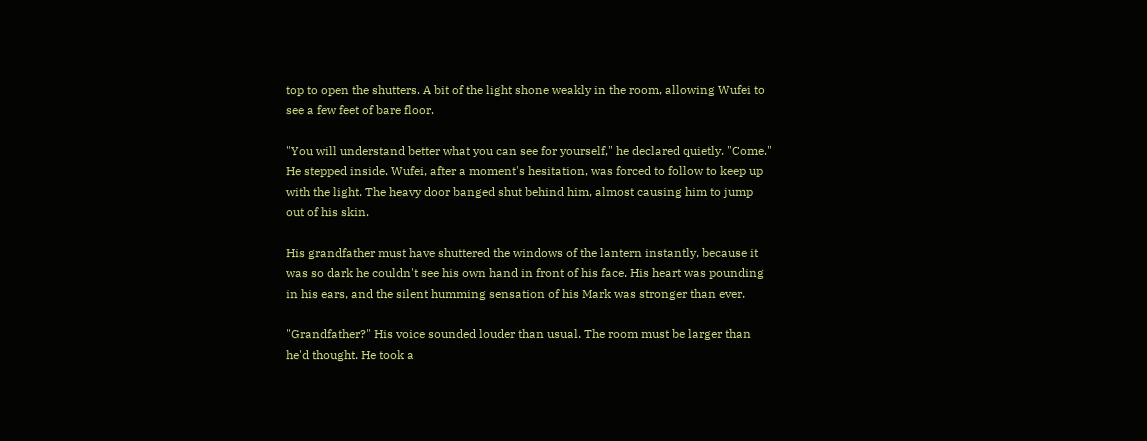top to open the shutters. A bit of the light shone weakly in the room, allowing Wufei to see a few feet of bare floor.

"You will understand better what you can see for yourself," he declared quietly. "Come." He stepped inside. Wufei, after a moment's hesitation, was forced to follow to keep up with the light. The heavy door banged shut behind him, almost causing him to jump out of his skin.

His grandfather must have shuttered the windows of the lantern instantly, because it was so dark he couldn't see his own hand in front of his face. His heart was pounding in his ears, and the silent humming sensation of his Mark was stronger than ever.

"Grandfather?" His voice sounded louder than usual. The room must be larger than he'd thought. He took a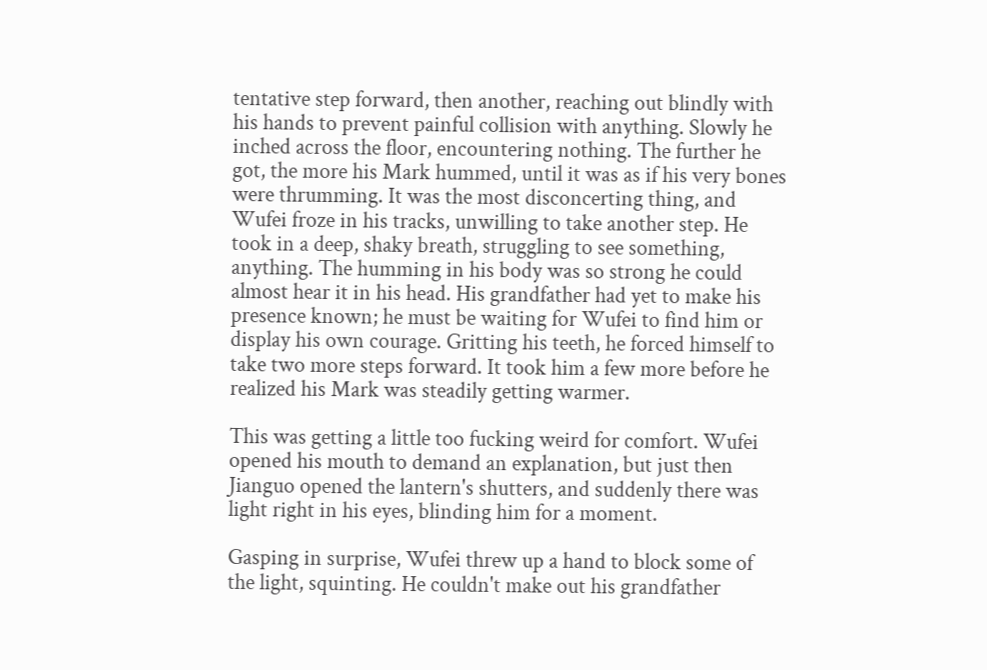tentative step forward, then another, reaching out blindly with his hands to prevent painful collision with anything. Slowly he inched across the floor, encountering nothing. The further he got, the more his Mark hummed, until it was as if his very bones were thrumming. It was the most disconcerting thing, and Wufei froze in his tracks, unwilling to take another step. He took in a deep, shaky breath, struggling to see something, anything. The humming in his body was so strong he could almost hear it in his head. His grandfather had yet to make his presence known; he must be waiting for Wufei to find him or display his own courage. Gritting his teeth, he forced himself to take two more steps forward. It took him a few more before he realized his Mark was steadily getting warmer.

This was getting a little too fucking weird for comfort. Wufei opened his mouth to demand an explanation, but just then Jianguo opened the lantern's shutters, and suddenly there was light right in his eyes, blinding him for a moment.

Gasping in surprise, Wufei threw up a hand to block some of the light, squinting. He couldn't make out his grandfather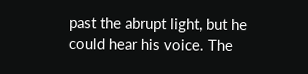past the abrupt light, but he could hear his voice. The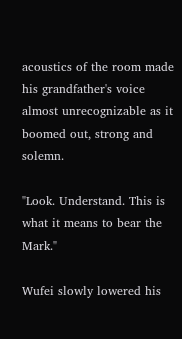acoustics of the room made his grandfather's voice almost unrecognizable as it boomed out, strong and solemn.

"Look. Understand. This is what it means to bear the Mark."

Wufei slowly lowered his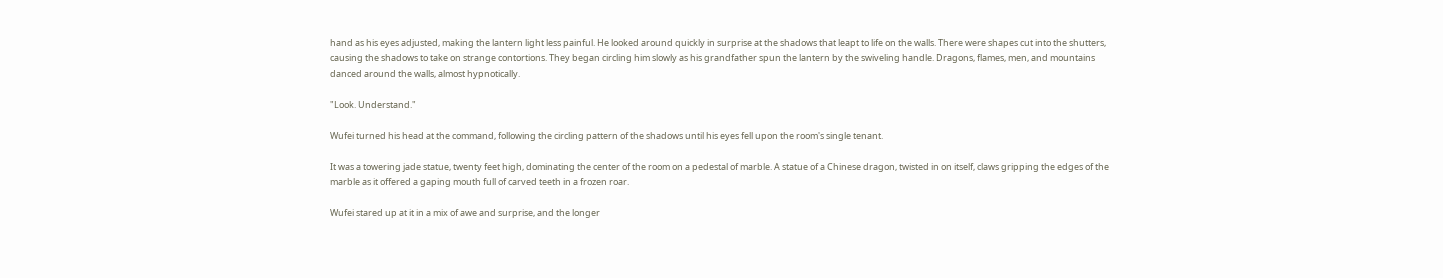hand as his eyes adjusted, making the lantern light less painful. He looked around quickly in surprise at the shadows that leapt to life on the walls. There were shapes cut into the shutters, causing the shadows to take on strange contortions. They began circling him slowly as his grandfather spun the lantern by the swiveling handle. Dragons, flames, men, and mountains danced around the walls, almost hypnotically.

"Look. Understand."

Wufei turned his head at the command, following the circling pattern of the shadows until his eyes fell upon the room's single tenant.

It was a towering jade statue, twenty feet high, dominating the center of the room on a pedestal of marble. A statue of a Chinese dragon, twisted in on itself, claws gripping the edges of the marble as it offered a gaping mouth full of carved teeth in a frozen roar.

Wufei stared up at it in a mix of awe and surprise, and the longer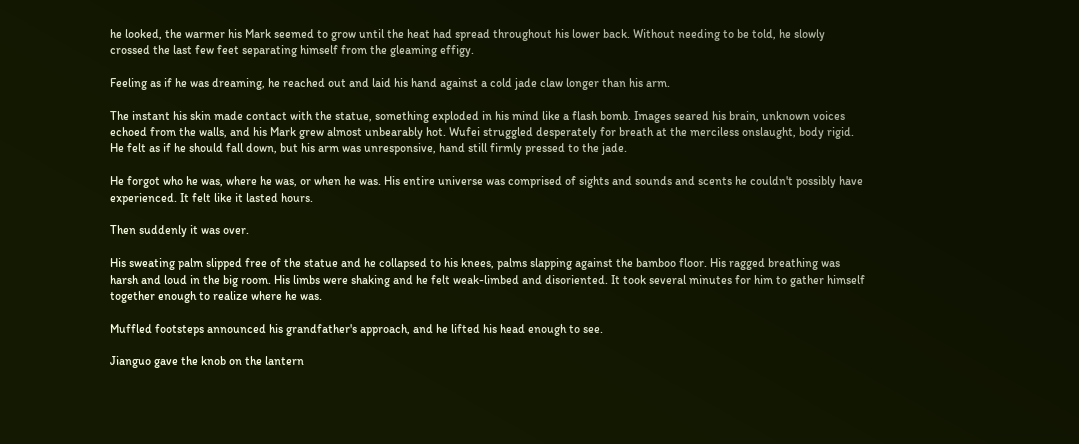he looked, the warmer his Mark seemed to grow until the heat had spread throughout his lower back. Without needing to be told, he slowly crossed the last few feet separating himself from the gleaming effigy.

Feeling as if he was dreaming, he reached out and laid his hand against a cold jade claw longer than his arm.

The instant his skin made contact with the statue, something exploded in his mind like a flash bomb. Images seared his brain, unknown voices echoed from the walls, and his Mark grew almost unbearably hot. Wufei struggled desperately for breath at the merciless onslaught, body rigid. He felt as if he should fall down, but his arm was unresponsive, hand still firmly pressed to the jade.

He forgot who he was, where he was, or when he was. His entire universe was comprised of sights and sounds and scents he couldn't possibly have experienced. It felt like it lasted hours.

Then suddenly it was over.

His sweating palm slipped free of the statue and he collapsed to his knees, palms slapping against the bamboo floor. His ragged breathing was harsh and loud in the big room. His limbs were shaking and he felt weak-limbed and disoriented. It took several minutes for him to gather himself together enough to realize where he was.

Muffled footsteps announced his grandfather's approach, and he lifted his head enough to see.

Jianguo gave the knob on the lantern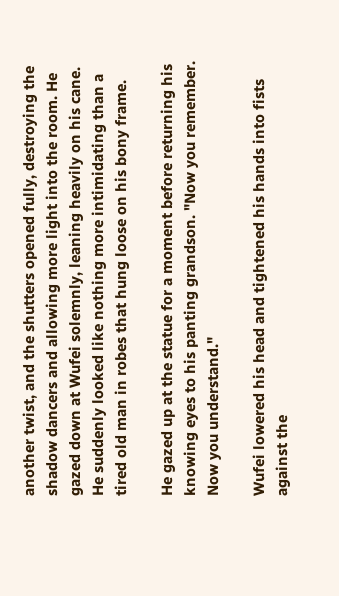another twist, and the shutters opened fully, destroying the shadow dancers and allowing more light into the room. He gazed down at Wufei solemnly, leaning heavily on his cane. He suddenly looked like nothing more intimidating than a tired old man in robes that hung loose on his bony frame.

He gazed up at the statue for a moment before returning his knowing eyes to his panting grandson. "Now you remember. Now you understand."

Wufei lowered his head and tightened his hands into fists against the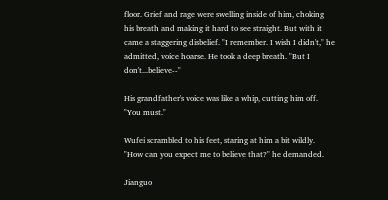floor. Grief and rage were swelling inside of him, choking his breath and making it hard to see straight. But with it came a staggering disbelief. "I remember. I wish I didn't," he admitted, voice hoarse. He took a deep breath. "But I don't...believe--"

His grandfather's voice was like a whip, cutting him off. "You must."

Wufei scrambled to his feet, staring at him a bit wildly. "How can you expect me to believe that?" he demanded.

Jianguo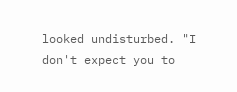looked undisturbed. "I don't expect you to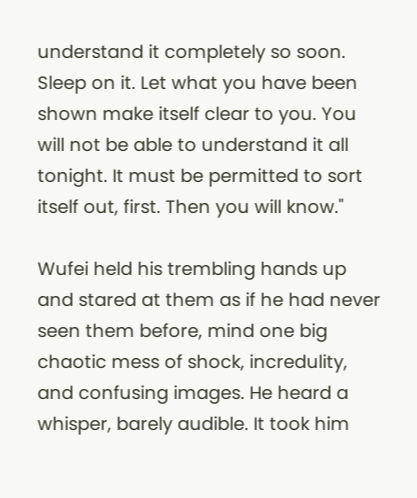understand it completely so soon. Sleep on it. Let what you have been shown make itself clear to you. You will not be able to understand it all tonight. It must be permitted to sort itself out, first. Then you will know."

Wufei held his trembling hands up and stared at them as if he had never seen them before, mind one big chaotic mess of shock, incredulity, and confusing images. He heard a whisper, barely audible. It took him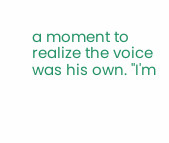a moment to realize the voice was his own. "I'm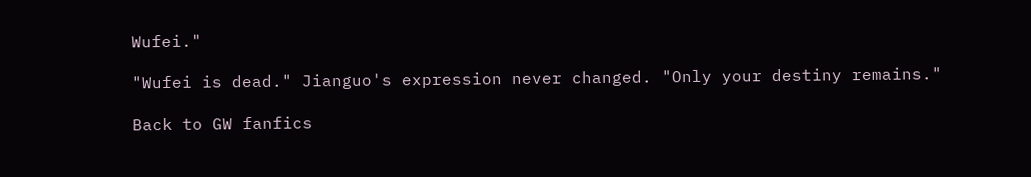Wufei."

"Wufei is dead." Jianguo's expression never changed. "Only your destiny remains."

Back to GW fanfics